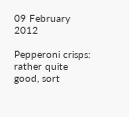09 February 2012

Pepperoni crisps: rather quite good, sort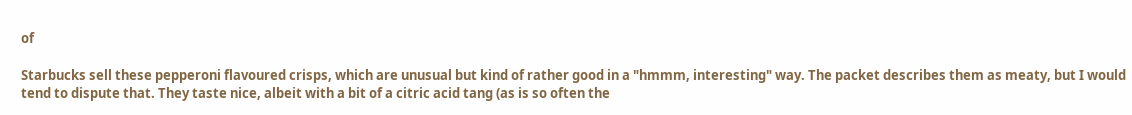of

Starbucks sell these pepperoni flavoured crisps, which are unusual but kind of rather good in a "hmmm, interesting" way. The packet describes them as meaty, but I would tend to dispute that. They taste nice, albeit with a bit of a citric acid tang (as is so often the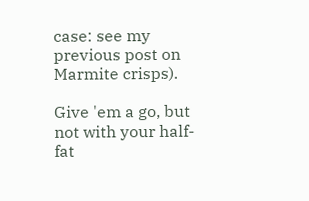case: see my previous post on Marmite crisps).

Give 'em a go, but not with your half-fat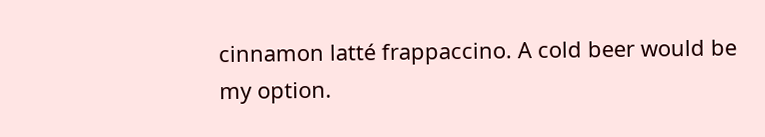cinnamon latté frappaccino. A cold beer would be my option.